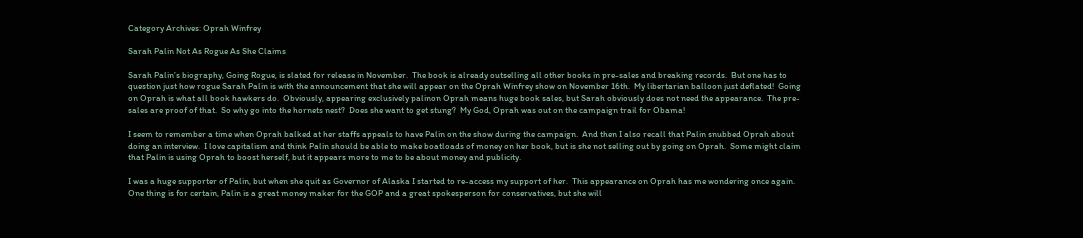Category Archives: Oprah Winfrey

Sarah Palin Not As Rogue As She Claims

Sarah Palin’s biography, Going Rogue, is slated for release in November.  The book is already outselling all other books in pre-sales and breaking records.  But one has to question just how rogue Sarah Palin is with the announcement that she will appear on the Oprah Winfrey show on November 16th.  My libertarian balloon just deflated!  Going on Oprah is what all book hawkers do.  Obviously, appearing exclusively palinon Oprah means huge book sales, but Sarah obviously does not need the appearance.  The pre-sales are proof of that.  So why go into the hornets nest?  Does she want to get stung?  My God, Oprah was out on the campaign trail for Obama!

I seem to remember a time when Oprah balked at her staffs appeals to have Palin on the show during the campaign.  And then I also recall that Palin snubbed Oprah about doing an interview.  I love capitalism and think Palin should be able to make boatloads of money on her book, but is she not selling out by going on Oprah.  Some might claim that Palin is using Oprah to boost herself, but it appears more to me to be about money and publicity.

I was a huge supporter of Palin, but when she quit as Governor of Alaska I started to re-access my support of her.  This appearance on Oprah has me wondering once again.  One thing is for certain, Palin is a great money maker for the GOP and a great spokesperson for conservatives, but she will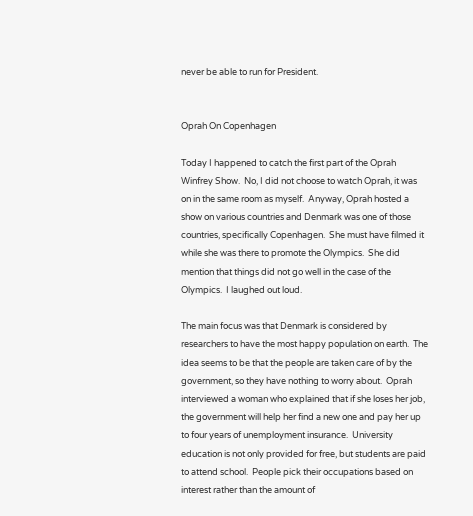never be able to run for President.


Oprah On Copenhagen

Today I happened to catch the first part of the Oprah Winfrey Show.  No, I did not choose to watch Oprah, it was on in the same room as myself.  Anyway, Oprah hosted a show on various countries and Denmark was one of those countries, specifically Copenhagen.  She must have filmed it while she was there to promote the Olympics.  She did mention that things did not go well in the case of the Olympics.  I laughed out loud.

The main focus was that Denmark is considered by researchers to have the most happy population on earth.  The idea seems to be that the people are taken care of by the government, so they have nothing to worry about.  Oprah interviewed a woman who explained that if she loses her job, the government will help her find a new one and pay her up to four years of unemployment insurance.  University education is not only provided for free, but students are paid to attend school.  People pick their occupations based on interest rather than the amount of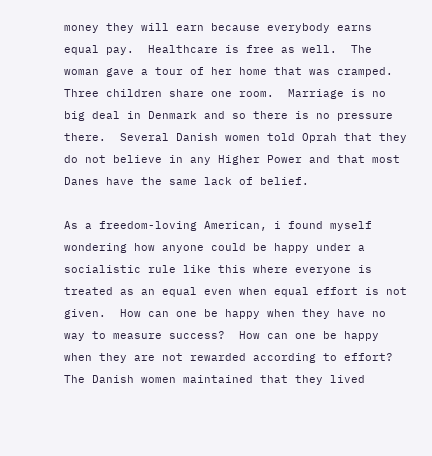money they will earn because everybody earns equal pay.  Healthcare is free as well.  The woman gave a tour of her home that was cramped.  Three children share one room.  Marriage is no big deal in Denmark and so there is no pressure there.  Several Danish women told Oprah that they do not believe in any Higher Power and that most Danes have the same lack of belief.

As a freedom-loving American, i found myself wondering how anyone could be happy under a socialistic rule like this where everyone is treated as an equal even when equal effort is not given.  How can one be happy when they have no way to measure success?  How can one be happy when they are not rewarded according to effort?  The Danish women maintained that they lived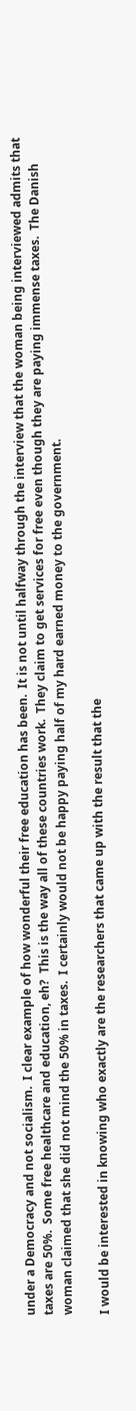under a Democracy and not socialism.  I clear example of how wonderful their free education has been.  It is not until halfway through the interview that the woman being interviewed admits that taxes are 50%.  Some free healthcare and education, eh?  This is the way all of these countries work.  They claim to get services for free even though they are paying immense taxes.  The Danish woman claimed that she did not mind the 50% in taxes.  I certainly would not be happy paying half of my hard earned money to the government.

I would be interested in knowing who exactly are the researchers that came up with the result that the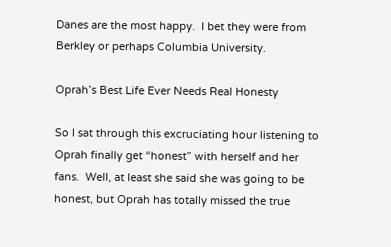Danes are the most happy.  I bet they were from Berkley or perhaps Columbia University.

Oprah’s Best Life Ever Needs Real Honesty

So I sat through this excruciating hour listening to Oprah finally get “honest” with herself and her fans.  Well, at least she said she was going to be honest, but Oprah has totally missed the true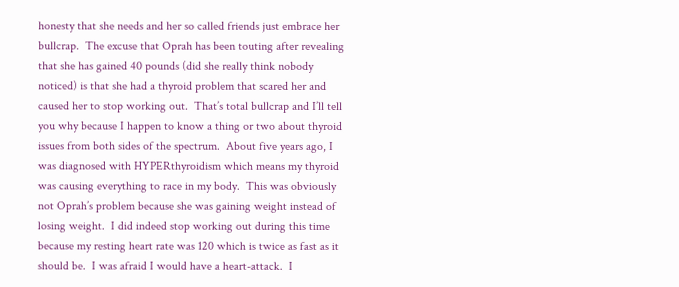honesty that she needs and her so called friends just embrace her bullcrap.  The excuse that Oprah has been touting after revealing that she has gained 40 pounds (did she really think nobody noticed) is that she had a thyroid problem that scared her and caused her to stop working out.  That’s total bullcrap and I’ll tell you why because I happen to know a thing or two about thyroid issues from both sides of the spectrum.  About five years ago, I was diagnosed with HYPERthyroidism which means my thyroid was causing everything to race in my body.  This was obviously not Oprah’s problem because she was gaining weight instead of losing weight.  I did indeed stop working out during this time because my resting heart rate was 120 which is twice as fast as it should be.  I was afraid I would have a heart-attack.  I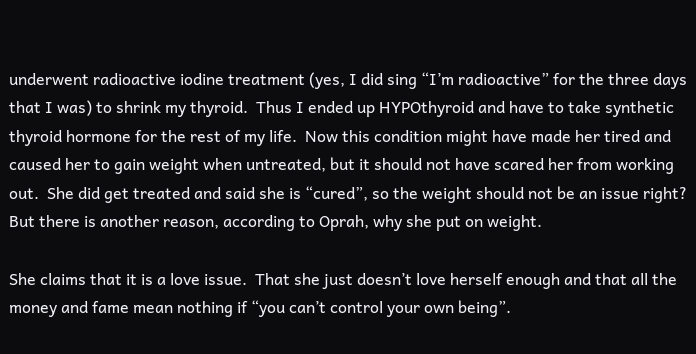underwent radioactive iodine treatment (yes, I did sing “I’m radioactive” for the three days that I was) to shrink my thyroid.  Thus I ended up HYPOthyroid and have to take synthetic thyroid hormone for the rest of my life.  Now this condition might have made her tired and caused her to gain weight when untreated, but it should not have scared her from working out.  She did get treated and said she is “cured”, so the weight should not be an issue right?  But there is another reason, according to Oprah, why she put on weight.

She claims that it is a love issue.  That she just doesn’t love herself enough and that all the money and fame mean nothing if “you can’t control your own being”.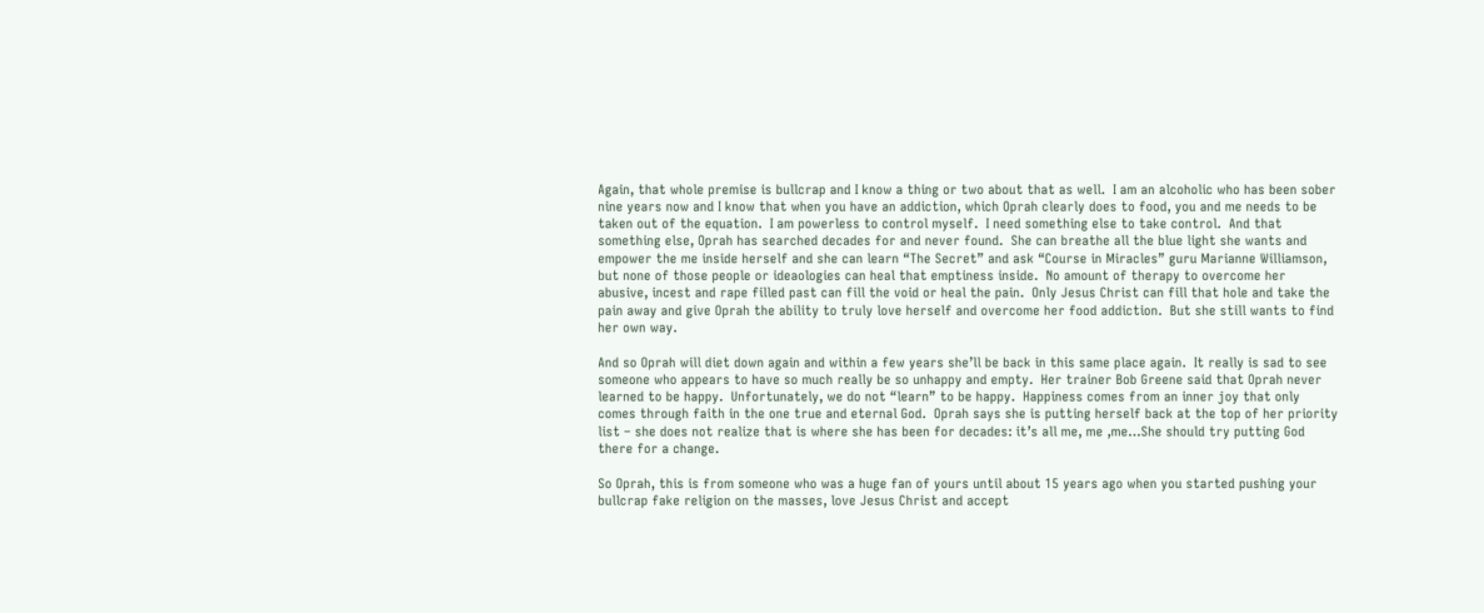Again, that whole premise is bullcrap and I know a thing or two about that as well.  I am an alcoholic who has been sober nine years now and I know that when you have an addiction, which Oprah clearly does to food, you and me needs to be taken out of the equation.  I am powerless to control myself.  I need something else to take control.  And that something else, Oprah has searched decades for and never found.  She can breathe all the blue light she wants and empower the me inside herself and she can learn “The Secret” and ask “Course in Miracles” guru Marianne Williamson, but none of those people or ideaologies can heal that emptiness inside.  No amount of therapy to overcome her abusive, incest and rape filled past can fill the void or heal the pain.  Only Jesus Christ can fill that hole and take the pain away and give Oprah the ability to truly love herself and overcome her food addiction.  But she still wants to find her own way.

And so Oprah will diet down again and within a few years she’ll be back in this same place again.  It really is sad to see someone who appears to have so much really be so unhappy and empty.  Her trainer Bob Greene said that Oprah never learned to be happy.  Unfortunately, we do not “learn” to be happy.  Happiness comes from an inner joy that only comes through faith in the one true and eternal God.  Oprah says she is putting herself back at the top of her priority list – she does not realize that is where she has been for decades: it’s all me, me ,me…She should try putting God there for a change.

So Oprah, this is from someone who was a huge fan of yours until about 15 years ago when you started pushing your bullcrap fake religion on the masses, love Jesus Christ and accept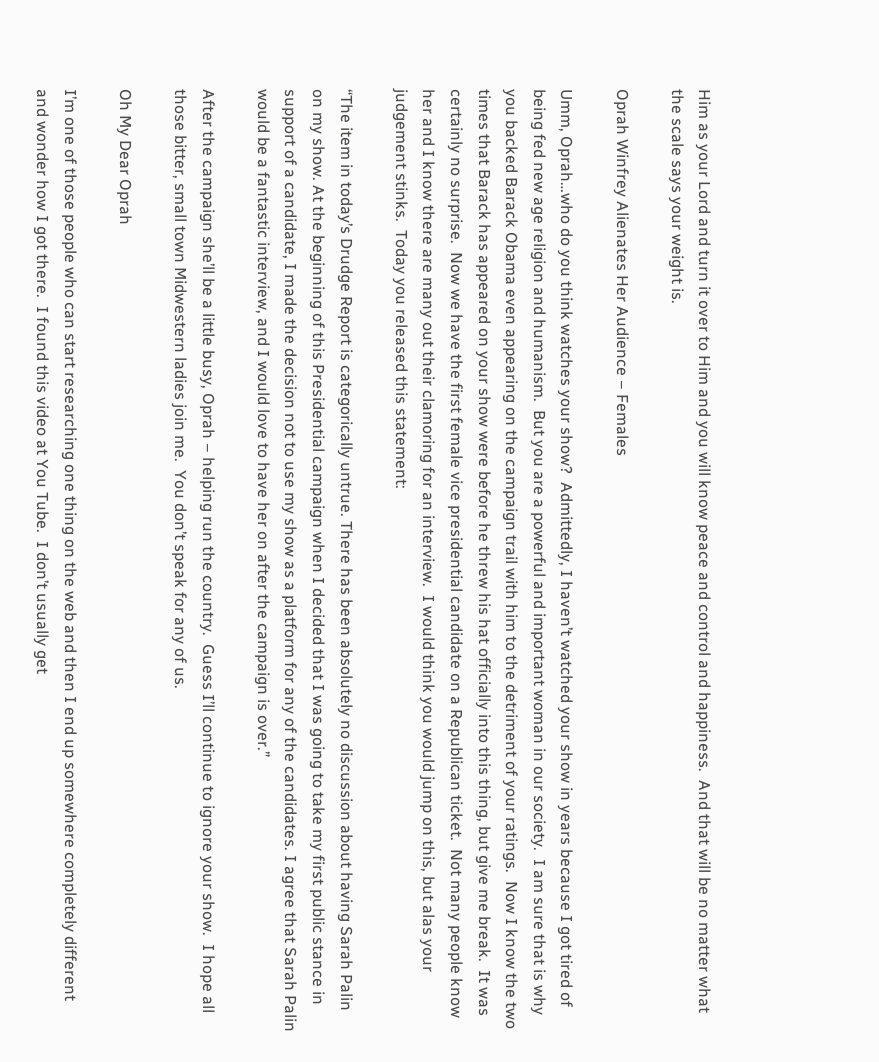Him as your Lord and turn it over to Him and you will know peace and control and happiness.  And that will be no matter what the scale says your weight is.

Oprah Winfrey Alienates Her Audience – Females

Umm, Oprah…who do you think watches your show?  Admittedly, I haven’t watched your show in years because I got tired of being fed new age religion and humanism.  But you are a powerful and important woman in our society.  I am sure that is why you backed Barack Obama even appearing on the campaign trail with him to the detriment of your ratings.  Now I know the two times that Barack has appeared on your show were before he threw his hat officially into this thing, but give me break.  It was certainly no surprise.  Now we have the first female vice presidential candidate on a Republican ticket.  Not many people know her and I know there are many out their clamoring for an interview.  I would think you would jump on this, but alas your judgement stinks.  Today you released this statement:

“The item in today’s Drudge Report is categorically untrue. There has been absolutely no discussion about having Sarah Palin on my show. At the beginning of this Presidential campaign when I decided that I was going to take my first public stance in support of a candidate, I made the decision not to use my show as a platform for any of the candidates. I agree that Sarah Palin would be a fantastic interview, and I would love to have her on after the campaign is over.”

After the campaign she’ll be a little busy, Oprah – helping run the country.  Guess I’ll continue to ignore your show.  I hope all those bitter, small town Midwestern ladies join me.  You don’t speak for any of us.

Oh My Dear Oprah

I’m one of those people who can start researching one thing on the web and then I end up somewhere completely different and wonder how I got there.  I found this video at You Tube.  I don’t usually get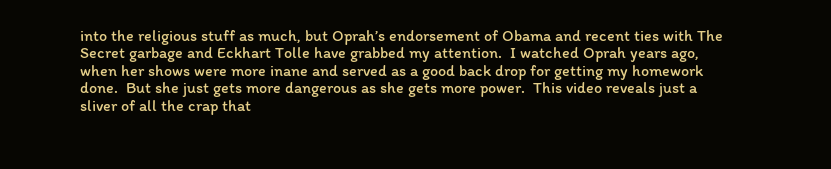into the religious stuff as much, but Oprah’s endorsement of Obama and recent ties with The Secret garbage and Eckhart Tolle have grabbed my attention.  I watched Oprah years ago, when her shows were more inane and served as a good back drop for getting my homework done.  But she just gets more dangerous as she gets more power.  This video reveals just a sliver of all the crap that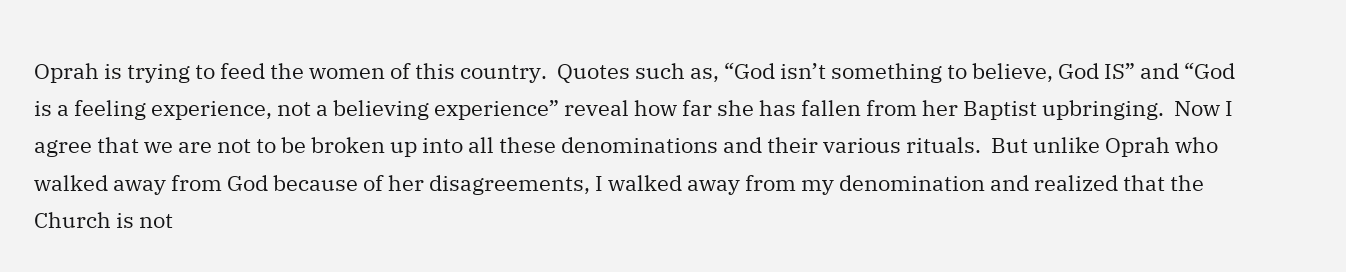Oprah is trying to feed the women of this country.  Quotes such as, “God isn’t something to believe, God IS” and “God is a feeling experience, not a believing experience” reveal how far she has fallen from her Baptist upbringing.  Now I agree that we are not to be broken up into all these denominations and their various rituals.  But unlike Oprah who walked away from God because of her disagreements, I walked away from my denomination and realized that the Church is not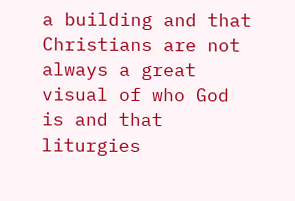a building and that Christians are not always a great visual of who God is and that liturgies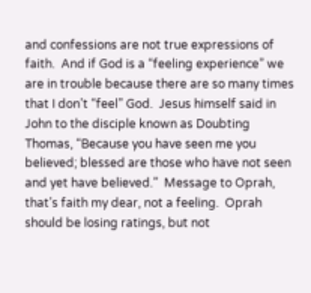and confessions are not true expressions of faith.  And if God is a “feeling experience” we are in trouble because there are so many times that I don’t “feel” God.  Jesus himself said in John to the disciple known as Doubting Thomas, “Because you have seen me you believed; blessed are those who have not seen and yet have believed.”  Message to Oprah, that’s faith my dear, not a feeling.  Oprah should be losing ratings, but not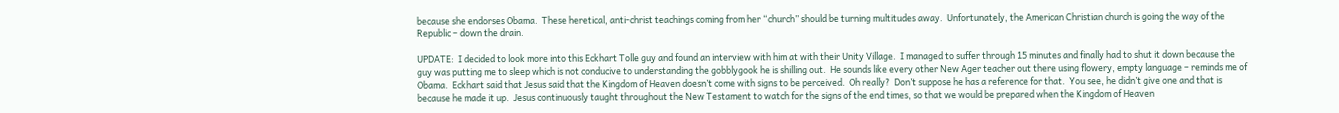because she endorses Obama.  These heretical, anti-christ teachings coming from her “church” should be turning multitudes away.  Unfortunately, the American Christian church is going the way of the Republic – down the drain.

UPDATE:  I decided to look more into this Eckhart Tolle guy and found an interview with him at with their Unity Village.  I managed to suffer through 15 minutes and finally had to shut it down because the guy was putting me to sleep which is not conducive to understanding the gobblygook he is shilling out.  He sounds like every other New Ager teacher out there using flowery, empty language – reminds me of Obama.  Eckhart said that Jesus said that the Kingdom of Heaven doesn’t come with signs to be perceived.  Oh really?  Don’t suppose he has a reference for that.  You see, he didn’t give one and that is because he made it up.  Jesus continuously taught throughout the New Testament to watch for the signs of the end times, so that we would be prepared when the Kingdom of Heaven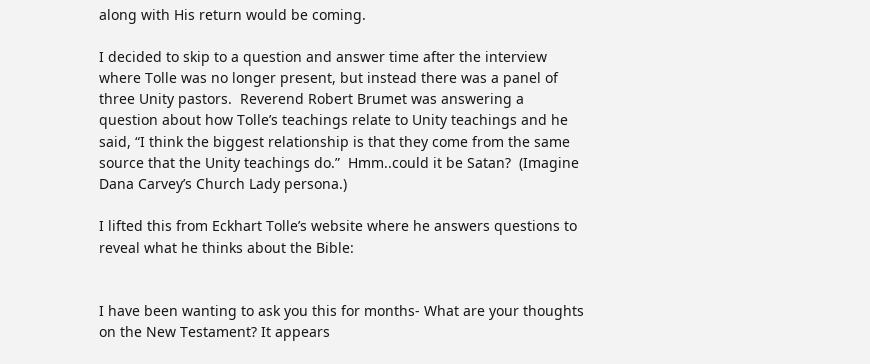along with His return would be coming.

I decided to skip to a question and answer time after the interview where Tolle was no longer present, but instead there was a panel of three Unity pastors.  Reverend Robert Brumet was answering a question about how Tolle’s teachings relate to Unity teachings and he said, “I think the biggest relationship is that they come from the same source that the Unity teachings do.”  Hmm..could it be Satan?  (Imagine Dana Carvey’s Church Lady persona.)

I lifted this from Eckhart Tolle’s website where he answers questions to reveal what he thinks about the Bible:


I have been wanting to ask you this for months- What are your thoughts on the New Testament? It appears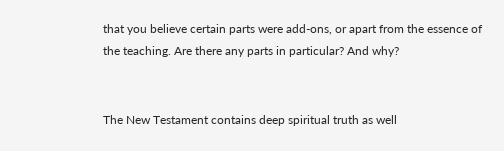that you believe certain parts were add-ons, or apart from the essence of the teaching. Are there any parts in particular? And why?


The New Testament contains deep spiritual truth as well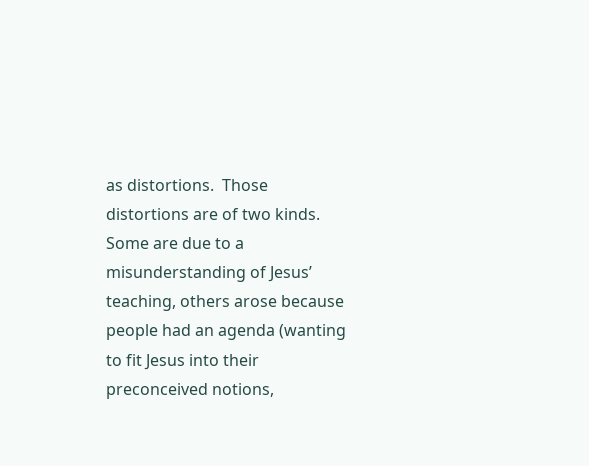as distortions.  Those distortions are of two kinds.  Some are due to a misunderstanding of Jesus’ teaching, others arose because people had an agenda (wanting to fit Jesus into their preconceived notions,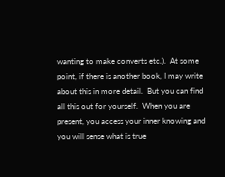wanting to make converts etc.).  At some point, if there is another book, I may write about this in more detail.  But you can find all this out for yourself.  When you are present, you access your inner knowing and you will sense what is true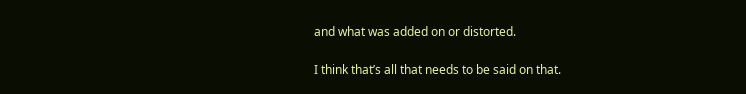and what was added on or distorted.

I think that’s all that needs to be said on that.